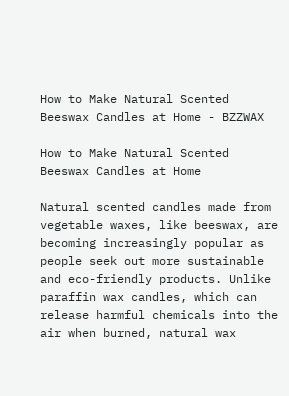How to Make Natural Scented Beeswax Candles at Home - BZZWAX

How to Make Natural Scented Beeswax Candles at Home

Natural scented candles made from vegetable waxes, like beeswax, are becoming increasingly popular as people seek out more sustainable and eco-friendly products. Unlike paraffin wax candles, which can release harmful chemicals into the air when burned, natural wax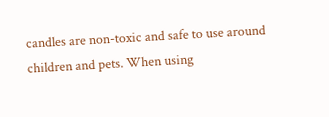candles are non-toxic and safe to use around children and pets. When using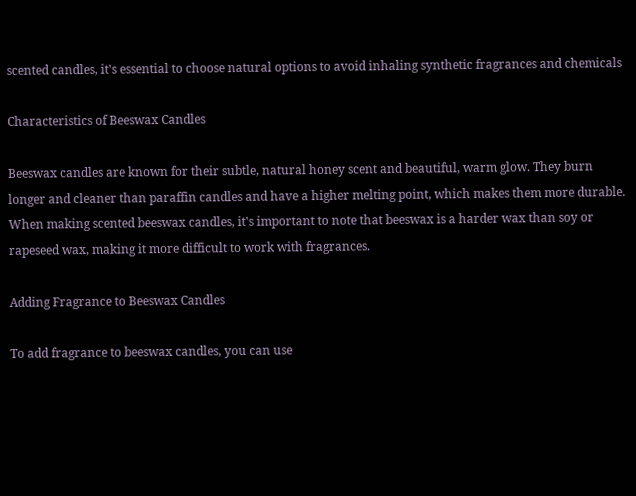scented candles, it's essential to choose natural options to avoid inhaling synthetic fragrances and chemicals

Characteristics of Beeswax Candles

Beeswax candles are known for their subtle, natural honey scent and beautiful, warm glow. They burn longer and cleaner than paraffin candles and have a higher melting point, which makes them more durable. When making scented beeswax candles, it's important to note that beeswax is a harder wax than soy or rapeseed wax, making it more difficult to work with fragrances.

Adding Fragrance to Beeswax Candles

To add fragrance to beeswax candles, you can use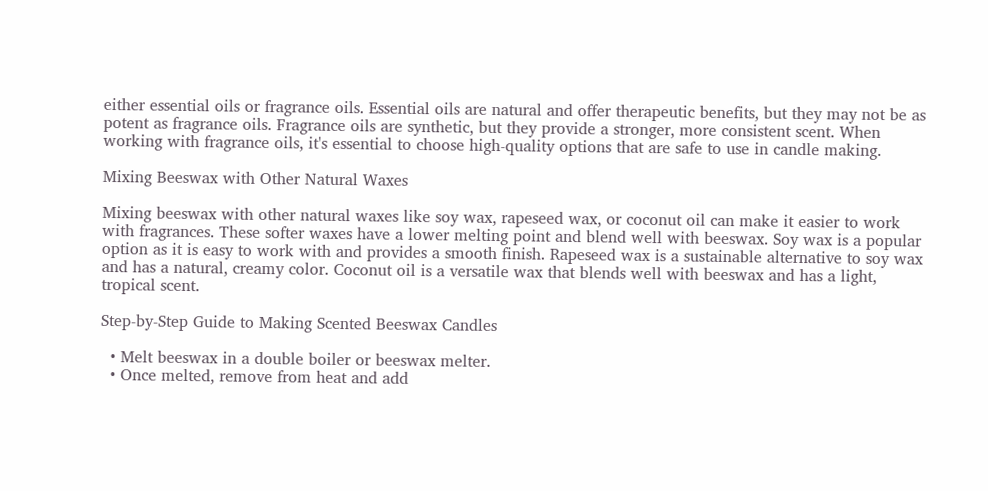either essential oils or fragrance oils. Essential oils are natural and offer therapeutic benefits, but they may not be as potent as fragrance oils. Fragrance oils are synthetic, but they provide a stronger, more consistent scent. When working with fragrance oils, it's essential to choose high-quality options that are safe to use in candle making.

Mixing Beeswax with Other Natural Waxes

Mixing beeswax with other natural waxes like soy wax, rapeseed wax, or coconut oil can make it easier to work with fragrances. These softer waxes have a lower melting point and blend well with beeswax. Soy wax is a popular option as it is easy to work with and provides a smooth finish. Rapeseed wax is a sustainable alternative to soy wax and has a natural, creamy color. Coconut oil is a versatile wax that blends well with beeswax and has a light, tropical scent.

Step-by-Step Guide to Making Scented Beeswax Candles

  • Melt beeswax in a double boiler or beeswax melter.
  • Once melted, remove from heat and add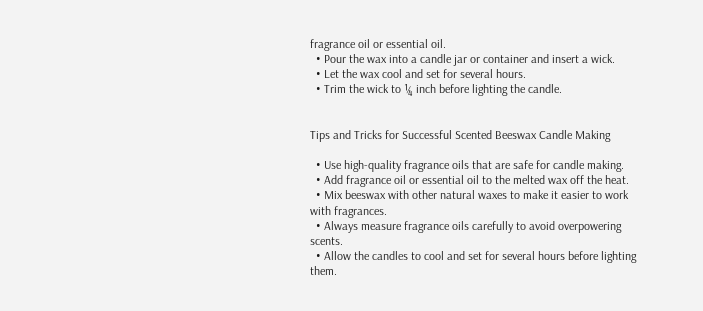fragrance oil or essential oil.
  • Pour the wax into a candle jar or container and insert a wick.
  • Let the wax cool and set for several hours.
  • Trim the wick to ¼ inch before lighting the candle.


Tips and Tricks for Successful Scented Beeswax Candle Making

  • Use high-quality fragrance oils that are safe for candle making.
  • Add fragrance oil or essential oil to the melted wax off the heat.
  • Mix beeswax with other natural waxes to make it easier to work with fragrances.
  • Always measure fragrance oils carefully to avoid overpowering scents.
  • Allow the candles to cool and set for several hours before lighting them.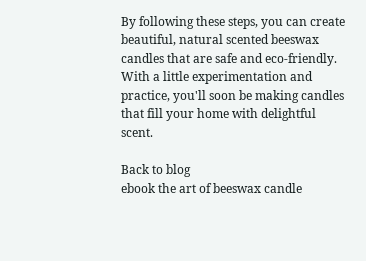By following these steps, you can create beautiful, natural scented beeswax candles that are safe and eco-friendly. With a little experimentation and practice, you'll soon be making candles that fill your home with delightful scent.

Back to blog
ebook the art of beeswax candle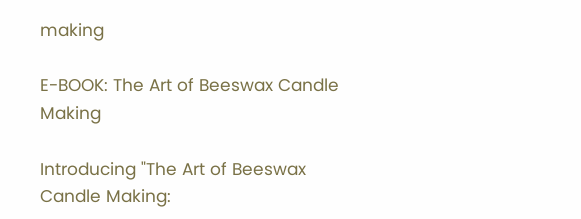making

E-BOOK: The Art of Beeswax Candle Making

Introducing "The Art of Beeswax Candle Making: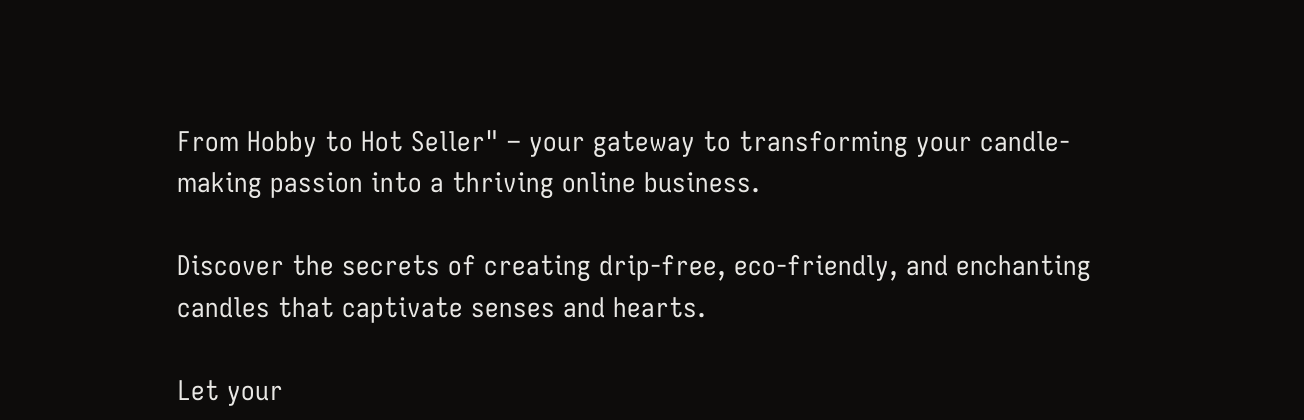From Hobby to Hot Seller" – your gateway to transforming your candle-making passion into a thriving online business.

Discover the secrets of creating drip-free, eco-friendly, and enchanting candles that captivate senses and hearts.

Let your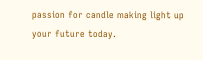passion for candle making light up your future today.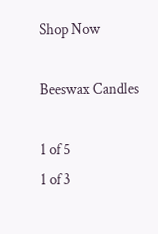Shop Now

Beeswax Candles

1 of 5
1 of 3